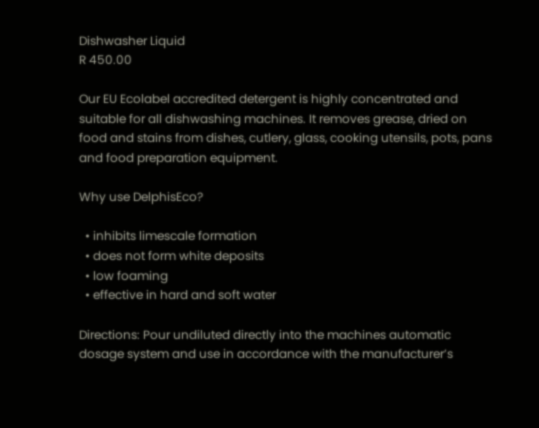Dishwasher Liquid
R 450.00

Our EU Ecolabel accredited detergent is highly concentrated and suitable for all dishwashing machines. It removes grease, dried on food and stains from dishes, cutlery, glass, cooking utensils, pots, pans and food preparation equipment.

Why use DelphisEco?

  • inhibits limescale formation
  • does not form white deposits
  • low foaming
  • effective in hard and soft water

Directions: Pour undiluted directly into the machines automatic dosage system and use in accordance with the manufacturer’s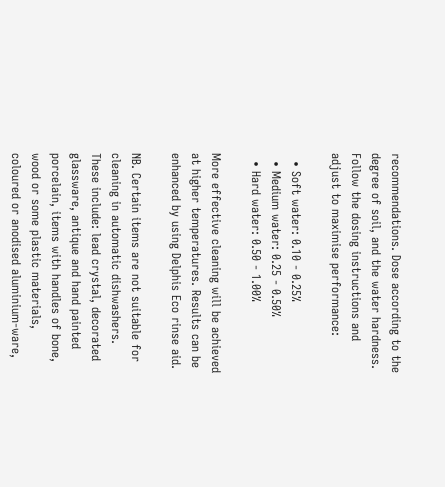recommendations. Dose according to the degree of soil, and the water hardness. Follow the dosing instructions and adjust to maximise performance:

  • Soft water: 0.10 - 0.25%
  • Medium water: 0.25 - 0.50%
  • Hard water: 0.50 - 1.00%

More effective cleaning will be achieved at higher temperatures. Results can be enhanced by using Delphis Eco rinse aid.

NB. Certain items are not suitable for cleaning in automatic dishwashers. These include: lead crystal, decorated glassware, antique and hand painted porcelain, items with handles of bone, wood or some plastic materials, coloured or anodised aluminium-ware,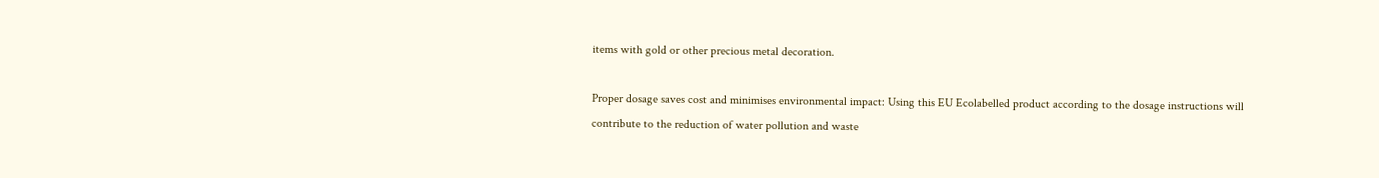items with gold or other precious metal decoration.

Proper dosage saves cost and minimises environmental impact: Using this EU Ecolabelled product according to the dosage instructions will contribute to the reduction of water pollution and waste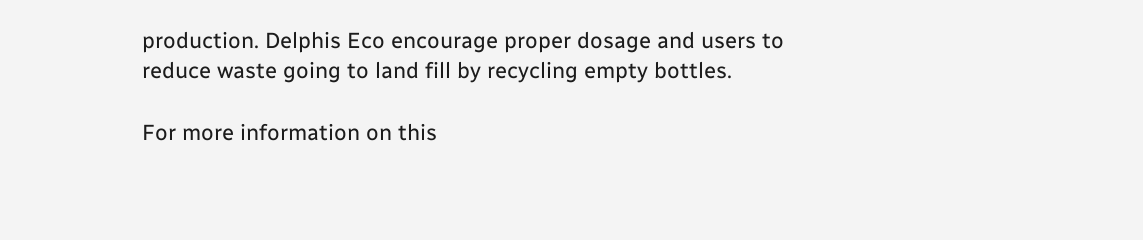production. Delphis Eco encourage proper dosage and users to reduce waste going to land fill by recycling empty bottles.

For more information on this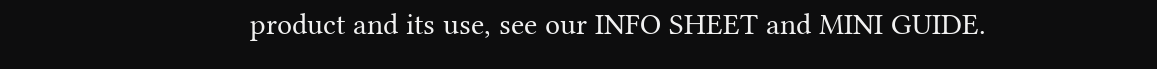product and its use, see our INFO SHEET and MINI GUIDE.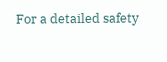For a detailed safety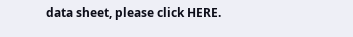data sheet, please click HERE.